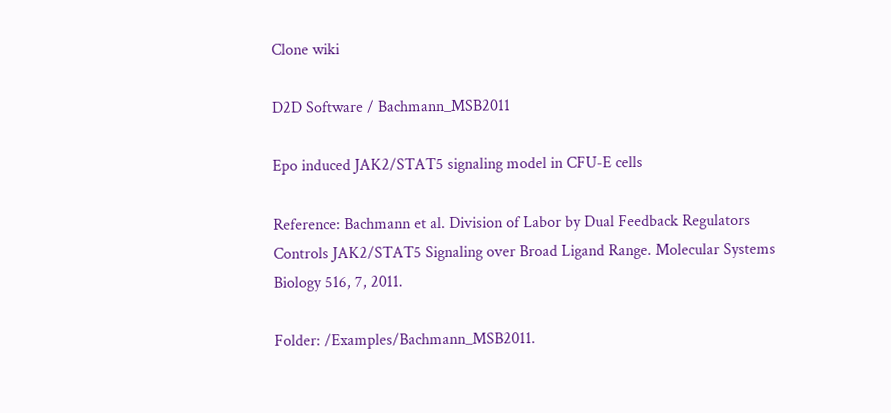Clone wiki

D2D Software / Bachmann_MSB2011

Epo induced JAK2/STAT5 signaling model in CFU-E cells

Reference: Bachmann et al. Division of Labor by Dual Feedback Regulators Controls JAK2/STAT5 Signaling over Broad Ligand Range. Molecular Systems Biology 516, 7, 2011.

Folder: /Examples/Bachmann_MSB2011.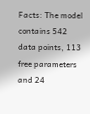Facts: The model contains 542 data points, 113 free parameters and 24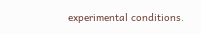experimental conditions.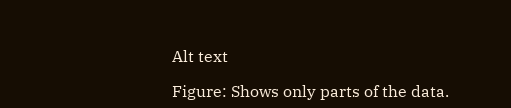Alt text

Figure: Shows only parts of the data.